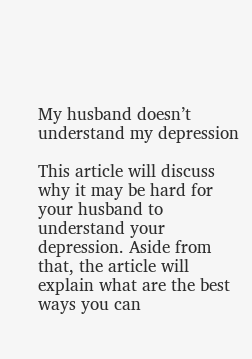My husband doesn’t understand my depression

This article will discuss why it may be hard for your husband to understand your depression. Aside from that, the article will explain what are the best ways you can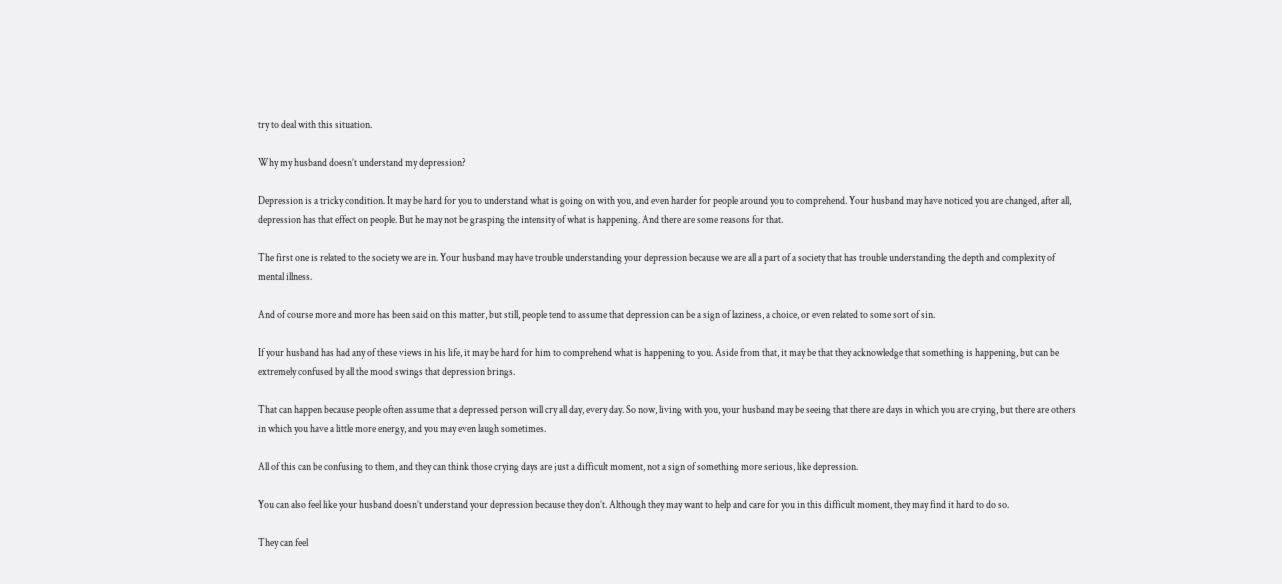try to deal with this situation.

Why my husband doesn’t understand my depression?

Depression is a tricky condition. It may be hard for you to understand what is going on with you, and even harder for people around you to comprehend. Your husband may have noticed you are changed, after all, depression has that effect on people. But he may not be grasping the intensity of what is happening. And there are some reasons for that.

The first one is related to the society we are in. Your husband may have trouble understanding your depression because we are all a part of a society that has trouble understanding the depth and complexity of mental illness.

And of course more and more has been said on this matter, but still, people tend to assume that depression can be a sign of laziness, a choice, or even related to some sort of sin.

If your husband has had any of these views in his life, it may be hard for him to comprehend what is happening to you. Aside from that, it may be that they acknowledge that something is happening, but can be extremely confused by all the mood swings that depression brings.

That can happen because people often assume that a depressed person will cry all day, every day. So now, living with you, your husband may be seeing that there are days in which you are crying, but there are others in which you have a little more energy, and you may even laugh sometimes.

All of this can be confusing to them, and they can think those crying days are just a difficult moment, not a sign of something more serious, like depression.

You can also feel like your husband doesn’t understand your depression because they don’t. Although they may want to help and care for you in this difficult moment, they may find it hard to do so.

They can feel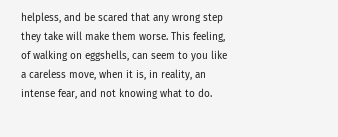helpless, and be scared that any wrong step they take will make them worse. This feeling, of walking on eggshells, can seem to you like a careless move, when it is, in reality, an intense fear, and not knowing what to do.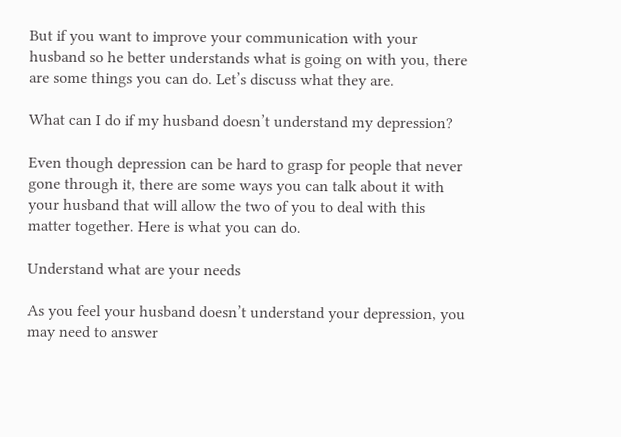But if you want to improve your communication with your husband so he better understands what is going on with you, there are some things you can do. Let’s discuss what they are.

What can I do if my husband doesn’t understand my depression?

Even though depression can be hard to grasp for people that never gone through it, there are some ways you can talk about it with your husband that will allow the two of you to deal with this matter together. Here is what you can do.

Understand what are your needs

As you feel your husband doesn’t understand your depression, you may need to answer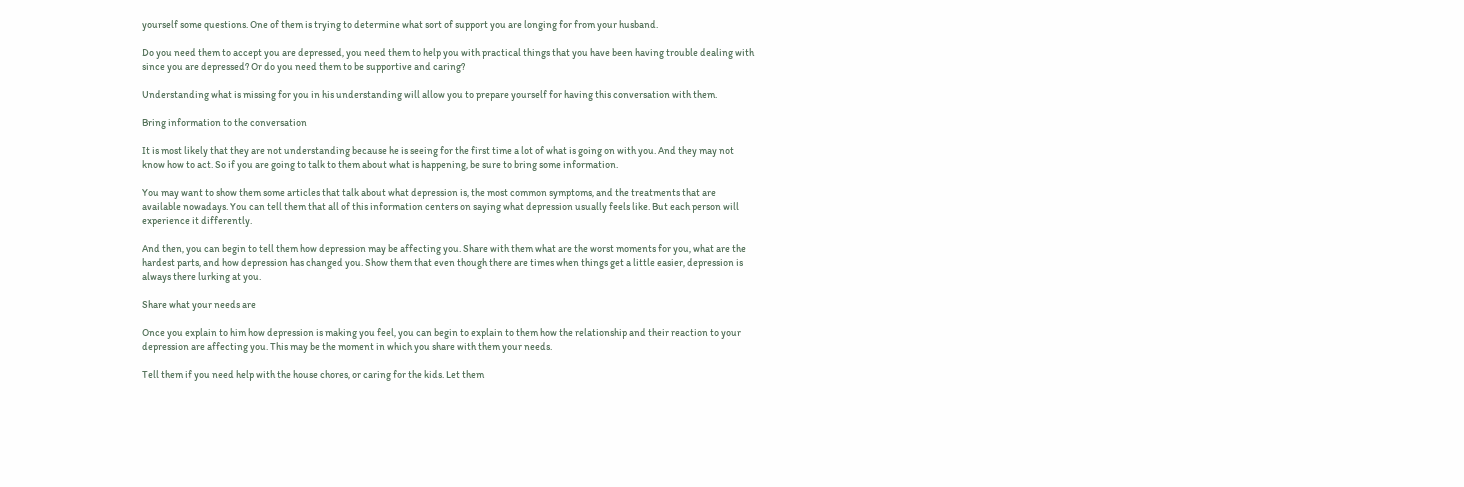yourself some questions. One of them is trying to determine what sort of support you are longing for from your husband.

Do you need them to accept you are depressed, you need them to help you with practical things that you have been having trouble dealing with since you are depressed? Or do you need them to be supportive and caring?

Understanding what is missing for you in his understanding will allow you to prepare yourself for having this conversation with them.

Bring information to the conversation

It is most likely that they are not understanding because he is seeing for the first time a lot of what is going on with you. And they may not know how to act. So if you are going to talk to them about what is happening, be sure to bring some information.

You may want to show them some articles that talk about what depression is, the most common symptoms, and the treatments that are available nowadays. You can tell them that all of this information centers on saying what depression usually feels like. But each person will experience it differently.

And then, you can begin to tell them how depression may be affecting you. Share with them what are the worst moments for you, what are the hardest parts, and how depression has changed you. Show them that even though there are times when things get a little easier, depression is always there lurking at you.

Share what your needs are

Once you explain to him how depression is making you feel, you can begin to explain to them how the relationship and their reaction to your depression are affecting you. This may be the moment in which you share with them your needs.

Tell them if you need help with the house chores, or caring for the kids. Let them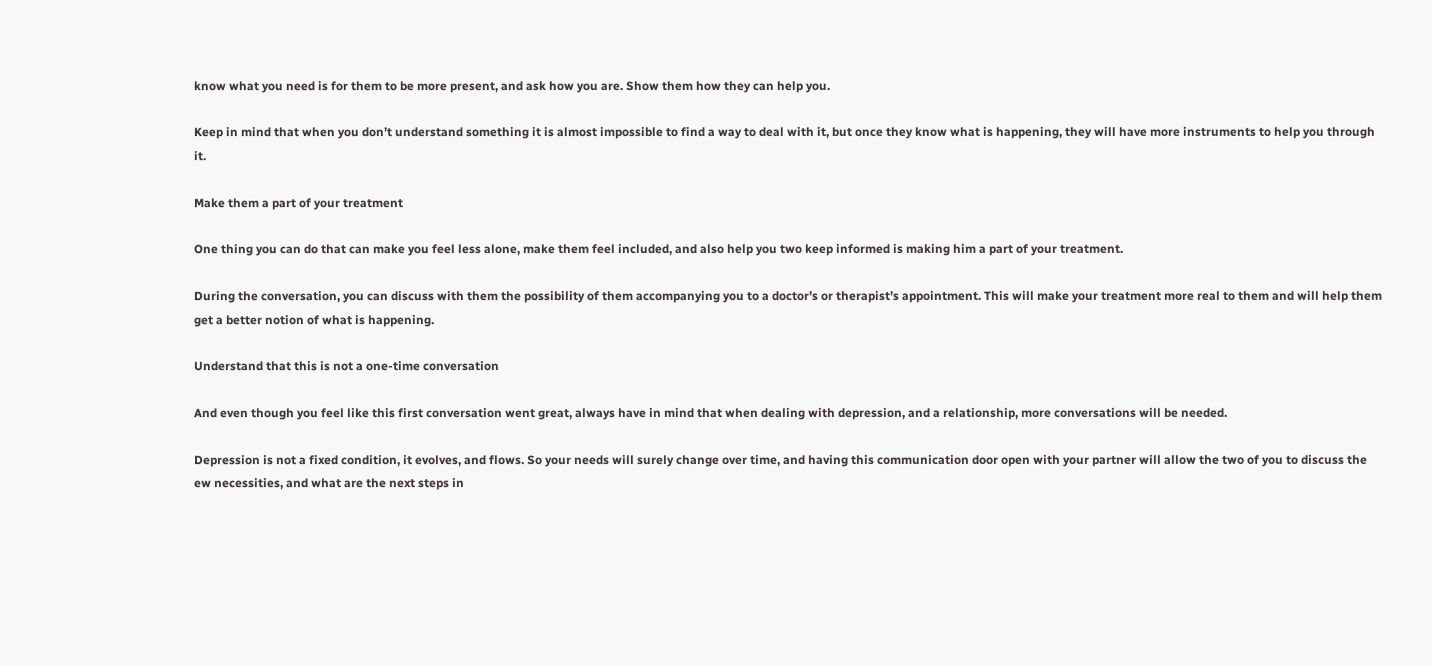know what you need is for them to be more present, and ask how you are. Show them how they can help you.

Keep in mind that when you don’t understand something it is almost impossible to find a way to deal with it, but once they know what is happening, they will have more instruments to help you through it.

Make them a part of your treatment

One thing you can do that can make you feel less alone, make them feel included, and also help you two keep informed is making him a part of your treatment.

During the conversation, you can discuss with them the possibility of them accompanying you to a doctor’s or therapist’s appointment. This will make your treatment more real to them and will help them get a better notion of what is happening.

Understand that this is not a one-time conversation

And even though you feel like this first conversation went great, always have in mind that when dealing with depression, and a relationship, more conversations will be needed.

Depression is not a fixed condition, it evolves, and flows. So your needs will surely change over time, and having this communication door open with your partner will allow the two of you to discuss the ew necessities, and what are the next steps in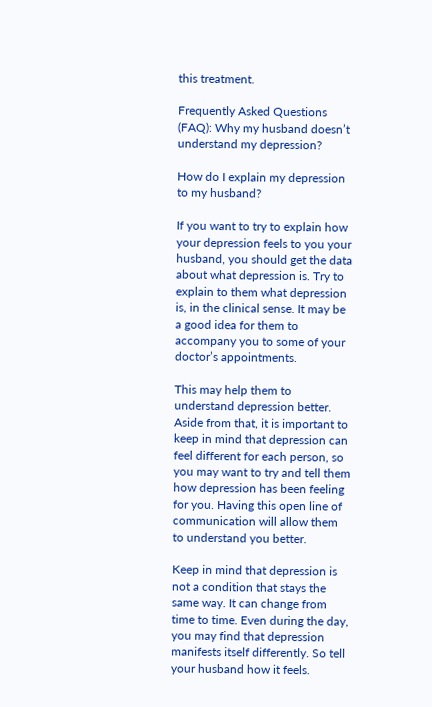this treatment.

Frequently Asked Questions (FAQ): Why my husband doesn’t understand my depression?

How do I explain my depression to my husband?

If you want to try to explain how your depression feels to you your husband, you should get the data about what depression is. Try to explain to them what depression is, in the clinical sense. It may be a good idea for them to accompany you to some of your doctor’s appointments.

This may help them to understand depression better. Aside from that, it is important to keep in mind that depression can feel different for each person, so you may want to try and tell them how depression has been feeling for you. Having this open line of communication will allow them to understand you better.

Keep in mind that depression is not a condition that stays the same way. It can change from time to time. Even during the day, you may find that depression manifests itself differently. So tell your husband how it feels.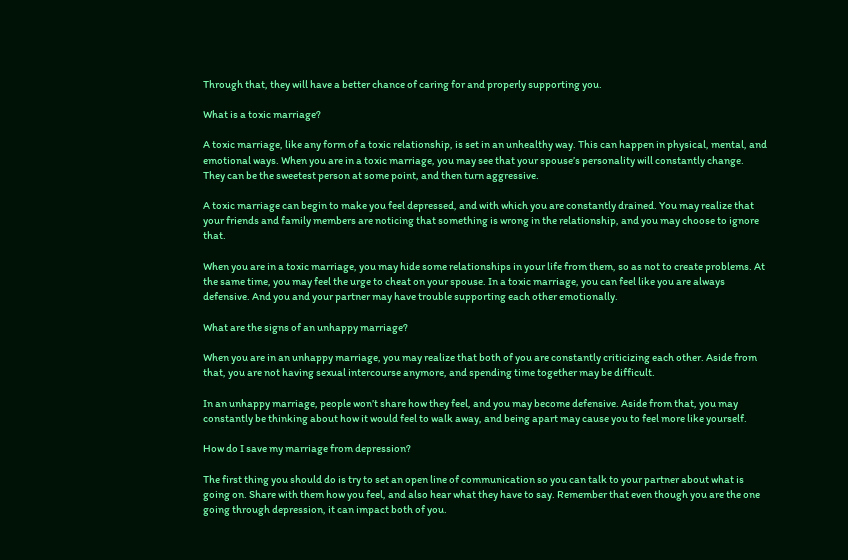Through that, they will have a better chance of caring for and properly supporting you.

What is a toxic marriage?

A toxic marriage, like any form of a toxic relationship, is set in an unhealthy way. This can happen in physical, mental, and emotional ways. When you are in a toxic marriage, you may see that your spouse’s personality will constantly change. They can be the sweetest person at some point, and then turn aggressive.

A toxic marriage can begin to make you feel depressed, and with which you are constantly drained. You may realize that your friends and family members are noticing that something is wrong in the relationship, and you may choose to ignore that.

When you are in a toxic marriage, you may hide some relationships in your life from them, so as not to create problems. At the same time, you may feel the urge to cheat on your spouse. In a toxic marriage, you can feel like you are always defensive. And you and your partner may have trouble supporting each other emotionally.

What are the signs of an unhappy marriage?

When you are in an unhappy marriage, you may realize that both of you are constantly criticizing each other. Aside from that, you are not having sexual intercourse anymore, and spending time together may be difficult.

In an unhappy marriage, people won’t share how they feel, and you may become defensive. Aside from that, you may constantly be thinking about how it would feel to walk away, and being apart may cause you to feel more like yourself.

How do I save my marriage from depression?

The first thing you should do is try to set an open line of communication so you can talk to your partner about what is going on. Share with them how you feel, and also hear what they have to say. Remember that even though you are the one going through depression, it can impact both of you.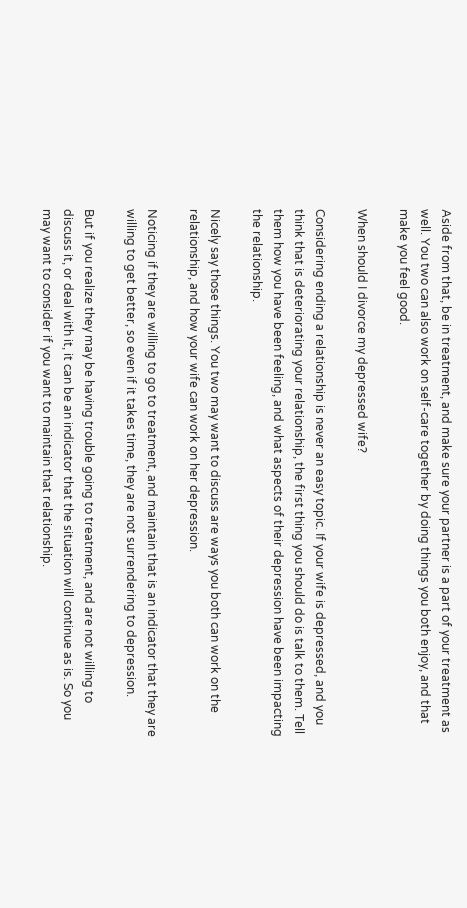Aside from that, be in treatment, and make sure your partner is a part of your treatment as well. You two can also work on self-care together by doing things you both enjoy, and that make you feel good.

When should I divorce my depressed wife?

Considering ending a relationship is never an easy topic. If your wife is depressed, and you think that is deteriorating your relationship, the first thing you should do is talk to them. Tell them how you have been feeling, and what aspects of their depression have been impacting the relationship.

Nicely say those things. You two may want to discuss are ways you both can work on the relationship, and how your wife can work on her depression.

Noticing if they are willing to go to treatment, and maintain that is an indicator that they are willing to get better, so even if it takes time, they are not surrendering to depression.

But if you realize they may be having trouble going to treatment, and are not willing to discuss it, or deal with it, it can be an indicator that the situation will continue as is. So you may want to consider if you want to maintain that relationship.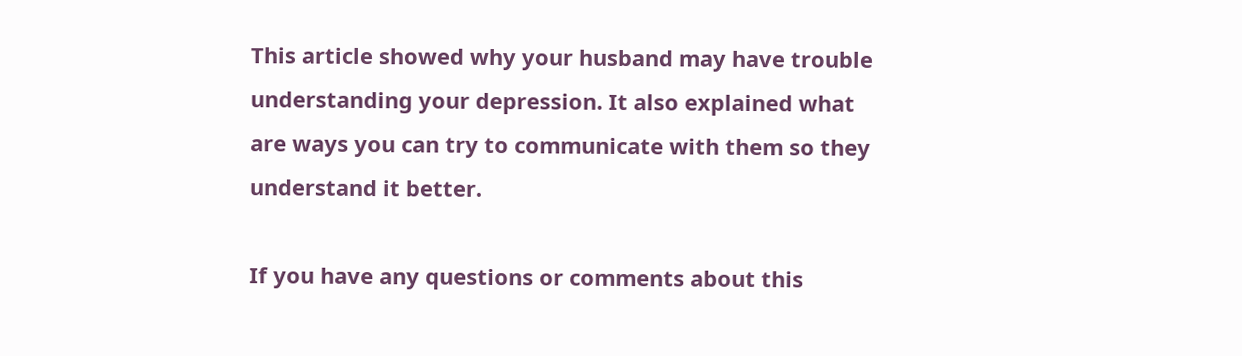This article showed why your husband may have trouble understanding your depression. It also explained what are ways you can try to communicate with them so they understand it better.

If you have any questions or comments about this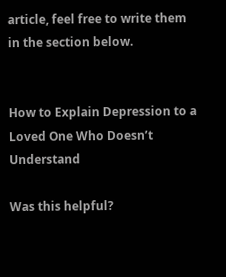article, feel free to write them in the section below.


How to Explain Depression to a Loved One Who Doesn’t Understand

Was this helpful?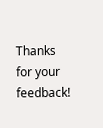Thanks for your feedback!